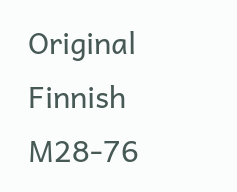Original Finnish M28-76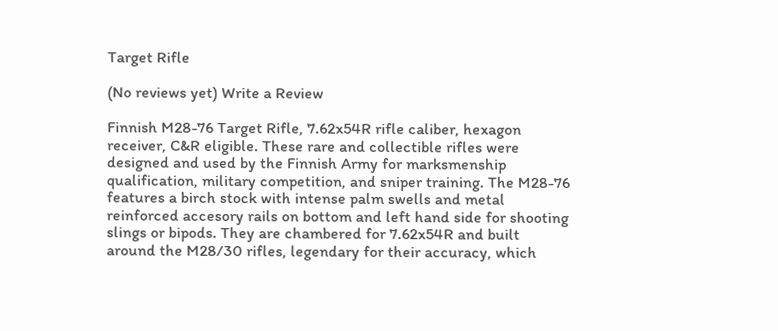Target Rifle

(No reviews yet) Write a Review

Finnish M28-76 Target Rifle, 7.62x54R rifle caliber, hexagon receiver, C&R eligible. These rare and collectible rifles were designed and used by the Finnish Army for marksmenship qualification, military competition, and sniper training. The M28-76 features a birch stock with intense palm swells and metal reinforced accesory rails on bottom and left hand side for shooting slings or bipods. They are chambered for 7.62x54R and built around the M28/30 rifles, legendary for their accuracy, which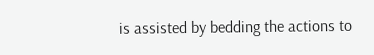is assisted by bedding the actions to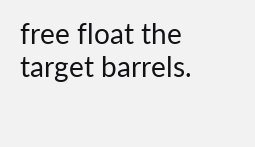free float the target barrels.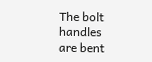The bolt handles are bent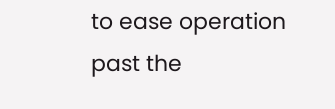to ease operation past the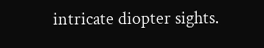intricate diopter sights.